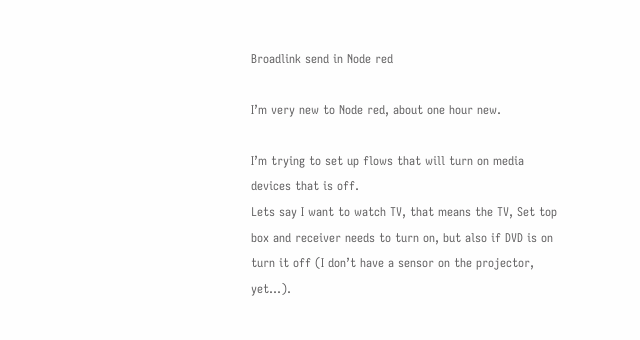Broadlink send in Node red

I’m very new to Node red, about one hour new.

I’m trying to set up flows that will turn on media devices that is off.
Lets say I want to watch TV, that means the TV, Set top box and receiver needs to turn on, but also if DVD is on turn it off (I don’t have a sensor on the projector, yet…).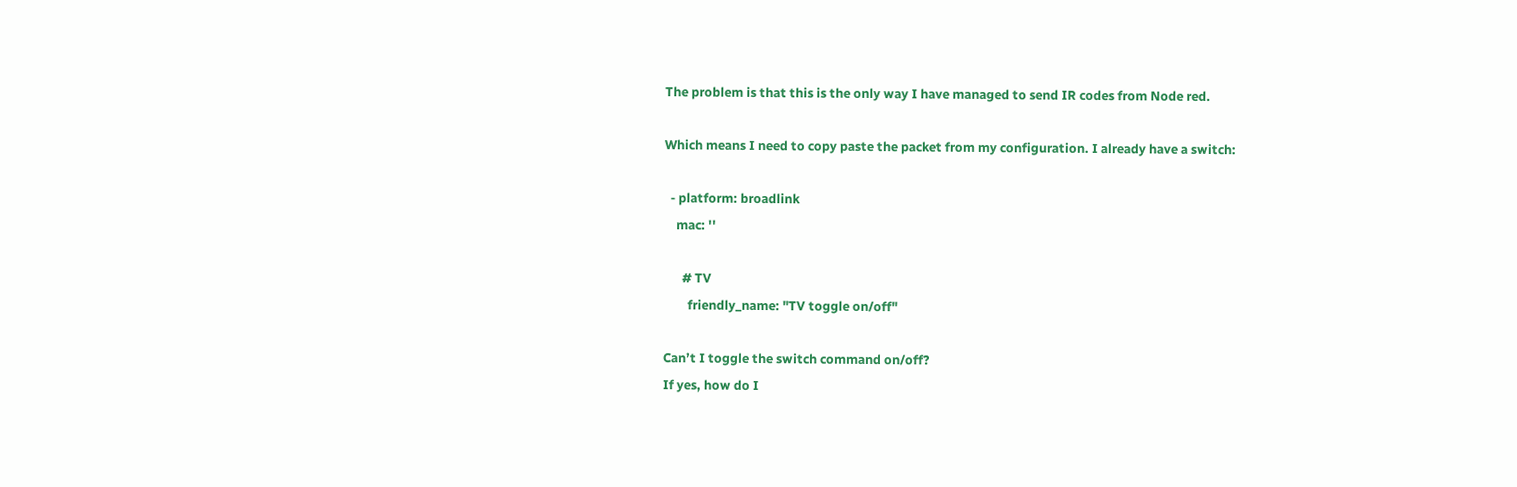The problem is that this is the only way I have managed to send IR codes from Node red.

Which means I need to copy paste the packet from my configuration. I already have a switch:

  - platform: broadlink
    mac: ''

      # TV
        friendly_name: "TV toggle on/off"

Can’t I toggle the switch command on/off?
If yes, how do I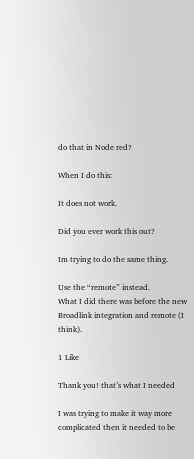do that in Node red?

When I do this:

It does not work.

Did you ever work this out?

Im trying to do the same thing.

Use the “remote” instead.
What I did there was before the new Broadlink integration and remote (I think).

1 Like

Thank you! that’s what I needed

I was trying to make it way more complicated then it needed to be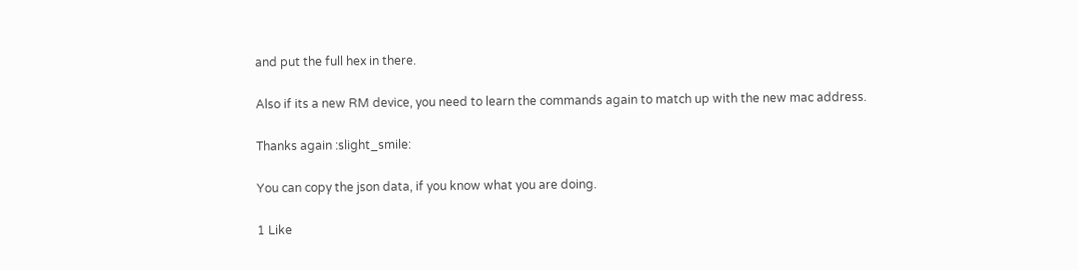and put the full hex in there.

Also if its a new RM device, you need to learn the commands again to match up with the new mac address.

Thanks again :slight_smile:

You can copy the json data, if you know what you are doing.

1 Like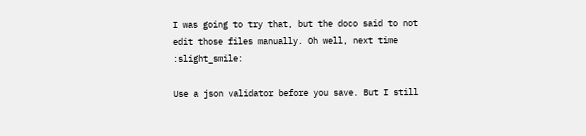I was going to try that, but the doco said to not edit those files manually. Oh well, next time :slight_smile:

Use a json validator before you save. But I still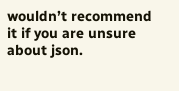wouldn’t recommend it if you are unsure about json.